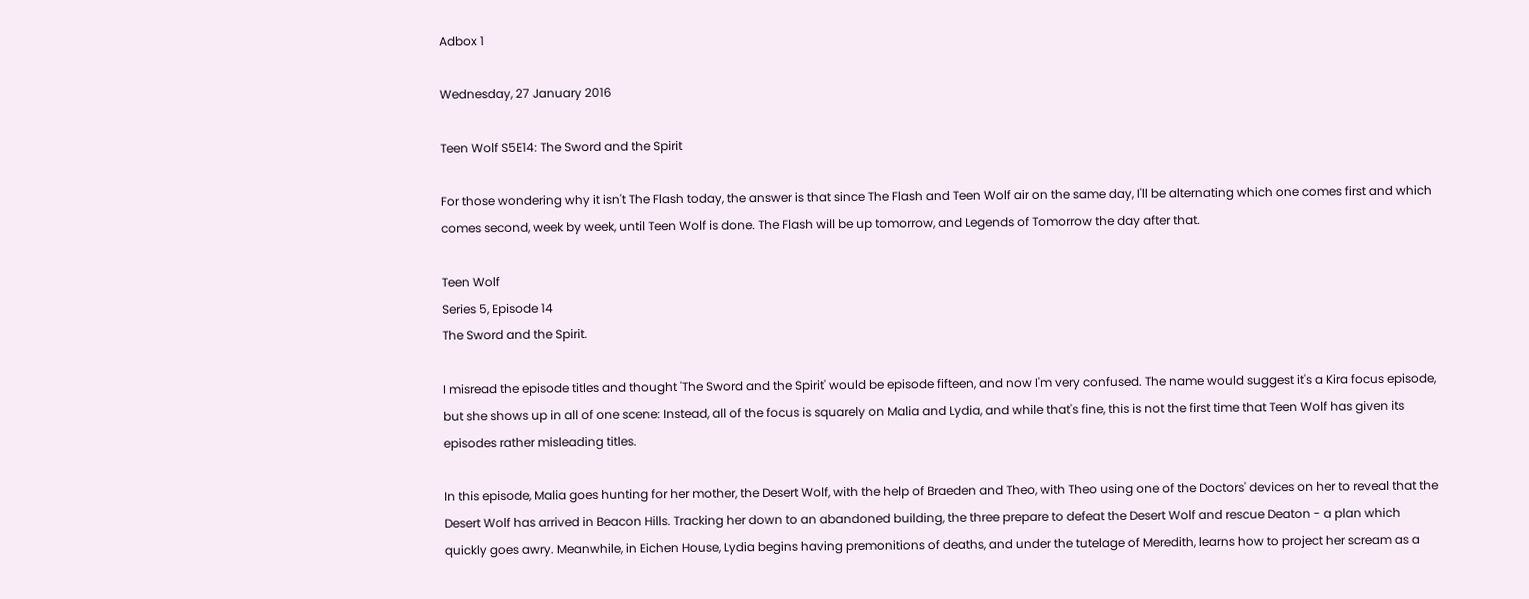Adbox 1

Wednesday, 27 January 2016

Teen Wolf S5E14: The Sword and the Spirit

For those wondering why it isn't The Flash today, the answer is that since The Flash and Teen Wolf air on the same day, I'll be alternating which one comes first and which comes second, week by week, until Teen Wolf is done. The Flash will be up tomorrow, and Legends of Tomorrow the day after that.

Teen Wolf
Series 5, Episode 14
The Sword and the Spirit.

I misread the episode titles and thought 'The Sword and the Spirit' would be episode fifteen, and now I'm very confused. The name would suggest it's a Kira focus episode, but she shows up in all of one scene: Instead, all of the focus is squarely on Malia and Lydia, and while that's fine, this is not the first time that Teen Wolf has given its episodes rather misleading titles.

In this episode, Malia goes hunting for her mother, the Desert Wolf, with the help of Braeden and Theo, with Theo using one of the Doctors' devices on her to reveal that the Desert Wolf has arrived in Beacon Hills. Tracking her down to an abandoned building, the three prepare to defeat the Desert Wolf and rescue Deaton - a plan which quickly goes awry. Meanwhile, in Eichen House, Lydia begins having premonitions of deaths, and under the tutelage of Meredith, learns how to project her scream as a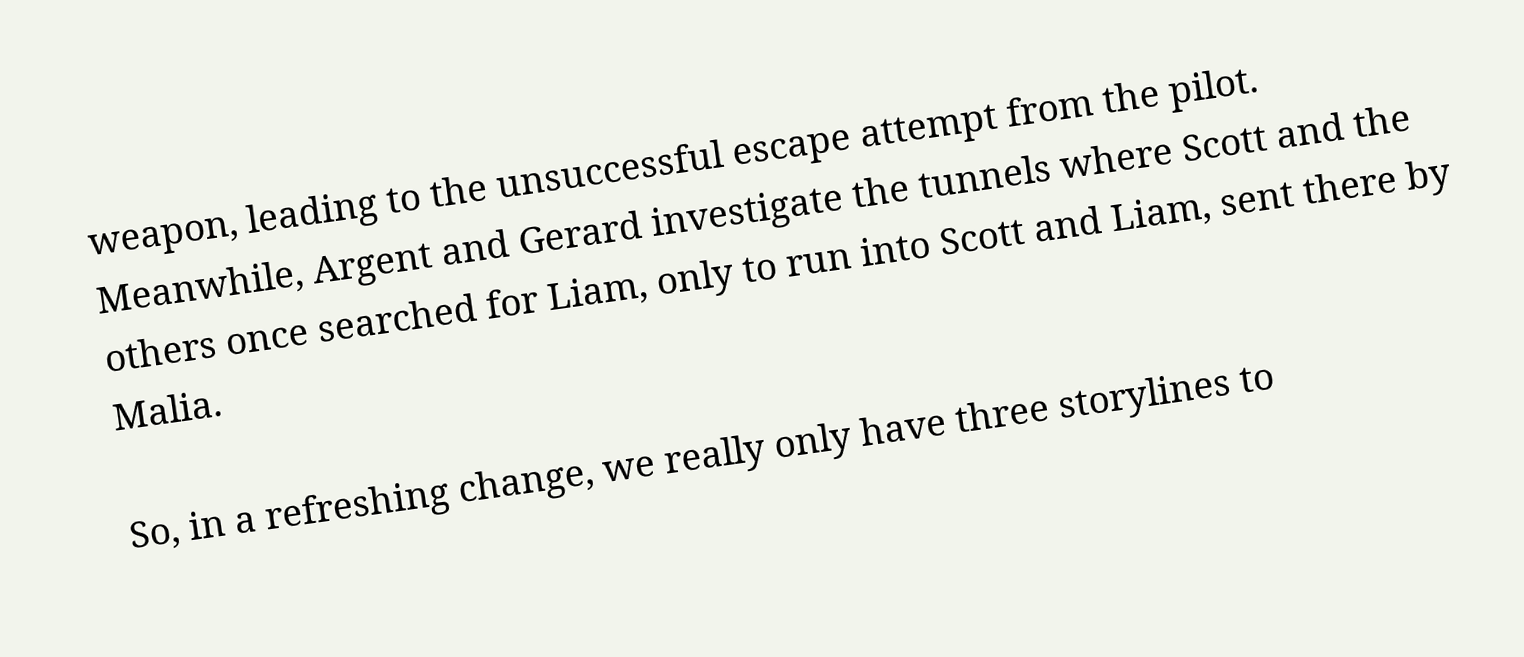weapon, leading to the unsuccessful escape attempt from the pilot. Meanwhile, Argent and Gerard investigate the tunnels where Scott and the others once searched for Liam, only to run into Scott and Liam, sent there by Malia.

So, in a refreshing change, we really only have three storylines to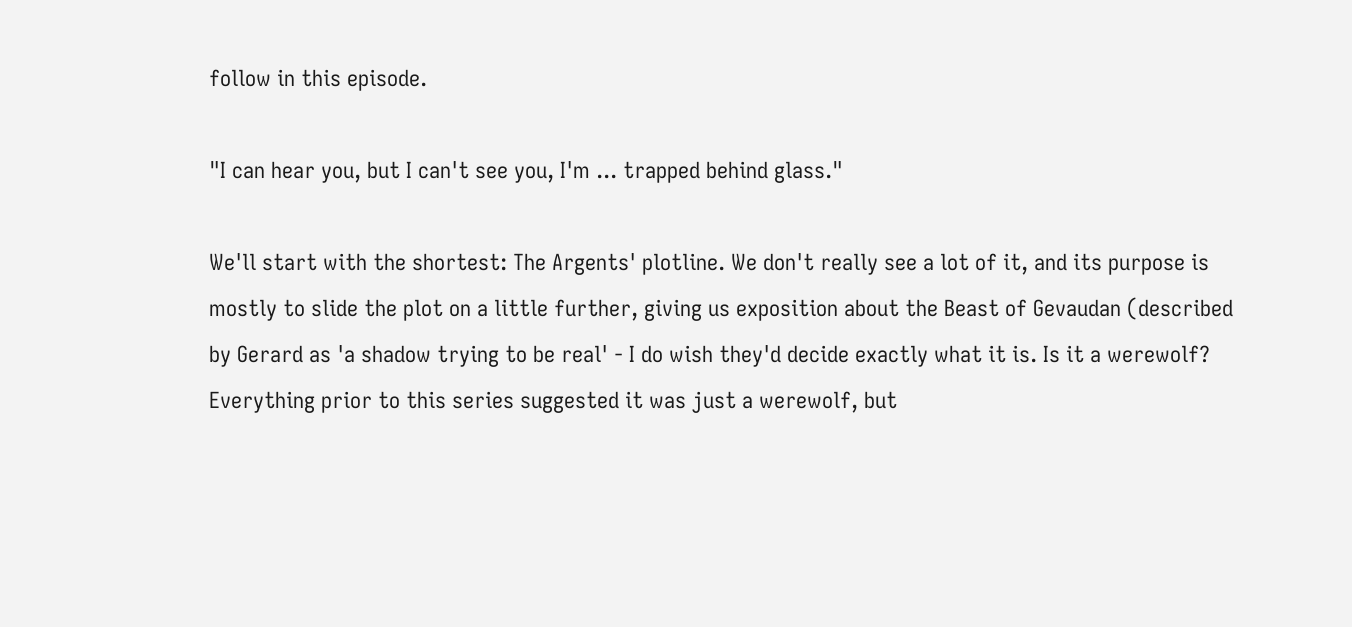follow in this episode.

"I can hear you, but I can't see you, I'm ... trapped behind glass."

We'll start with the shortest: The Argents' plotline. We don't really see a lot of it, and its purpose is mostly to slide the plot on a little further, giving us exposition about the Beast of Gevaudan (described by Gerard as 'a shadow trying to be real' - I do wish they'd decide exactly what it is. Is it a werewolf? Everything prior to this series suggested it was just a werewolf, but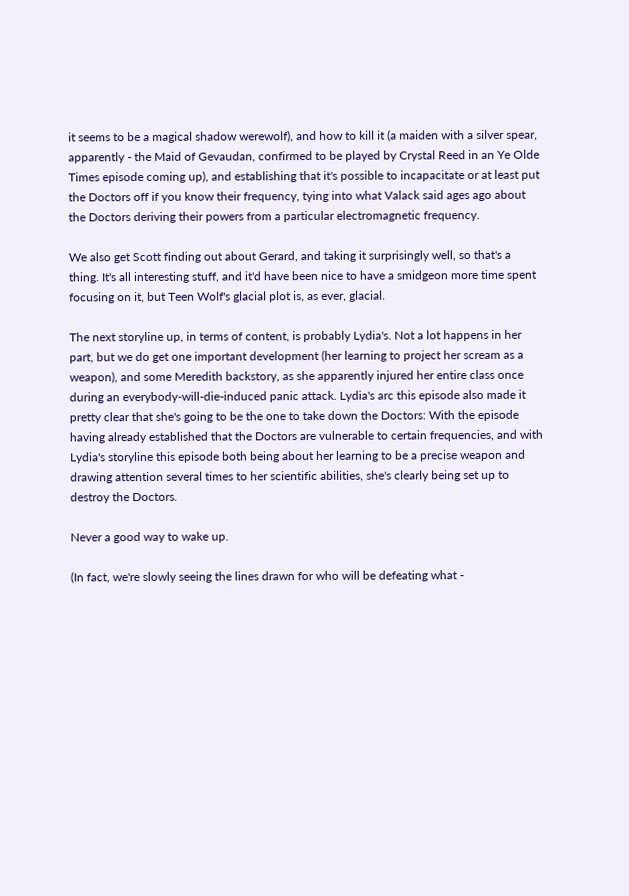it seems to be a magical shadow werewolf), and how to kill it (a maiden with a silver spear, apparently - the Maid of Gevaudan, confirmed to be played by Crystal Reed in an Ye Olde Times episode coming up), and establishing that it's possible to incapacitate or at least put the Doctors off if you know their frequency, tying into what Valack said ages ago about the Doctors deriving their powers from a particular electromagnetic frequency.

We also get Scott finding out about Gerard, and taking it surprisingly well, so that's a thing. It's all interesting stuff, and it'd have been nice to have a smidgeon more time spent focusing on it, but Teen Wolf's glacial plot is, as ever, glacial.

The next storyline up, in terms of content, is probably Lydia's. Not a lot happens in her part, but we do get one important development (her learning to project her scream as a weapon), and some Meredith backstory, as she apparently injured her entire class once during an everybody-will-die-induced panic attack. Lydia's arc this episode also made it pretty clear that she's going to be the one to take down the Doctors: With the episode having already established that the Doctors are vulnerable to certain frequencies, and with Lydia's storyline this episode both being about her learning to be a precise weapon and drawing attention several times to her scientific abilities, she's clearly being set up to destroy the Doctors.

Never a good way to wake up.

(In fact, we're slowly seeing the lines drawn for who will be defeating what -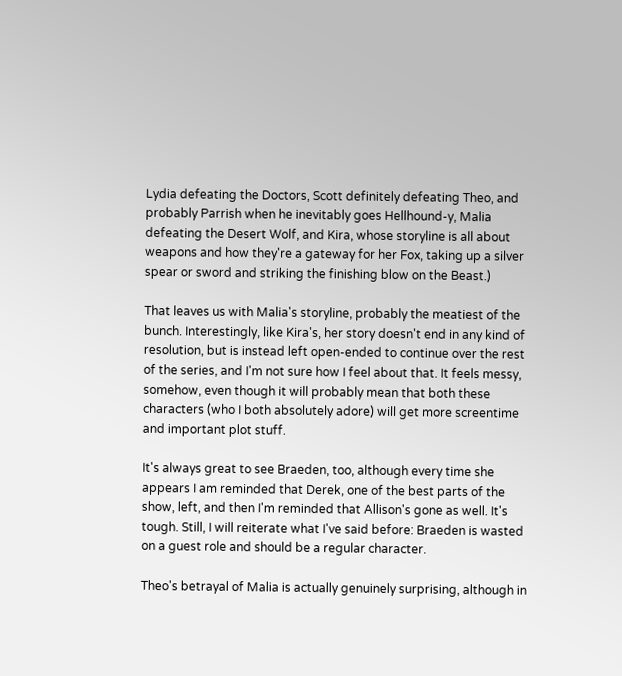Lydia defeating the Doctors, Scott definitely defeating Theo, and probably Parrish when he inevitably goes Hellhound-y, Malia defeating the Desert Wolf, and Kira, whose storyline is all about weapons and how they're a gateway for her Fox, taking up a silver spear or sword and striking the finishing blow on the Beast.)

That leaves us with Malia's storyline, probably the meatiest of the bunch. Interestingly, like Kira's, her story doesn't end in any kind of resolution, but is instead left open-ended to continue over the rest of the series, and I'm not sure how I feel about that. It feels messy, somehow, even though it will probably mean that both these characters (who I both absolutely adore) will get more screentime and important plot stuff.

It's always great to see Braeden, too, although every time she appears I am reminded that Derek, one of the best parts of the show, left, and then I'm reminded that Allison's gone as well. It's tough. Still, I will reiterate what I've said before: Braeden is wasted on a guest role and should be a regular character.

Theo's betrayal of Malia is actually genuinely surprising, although in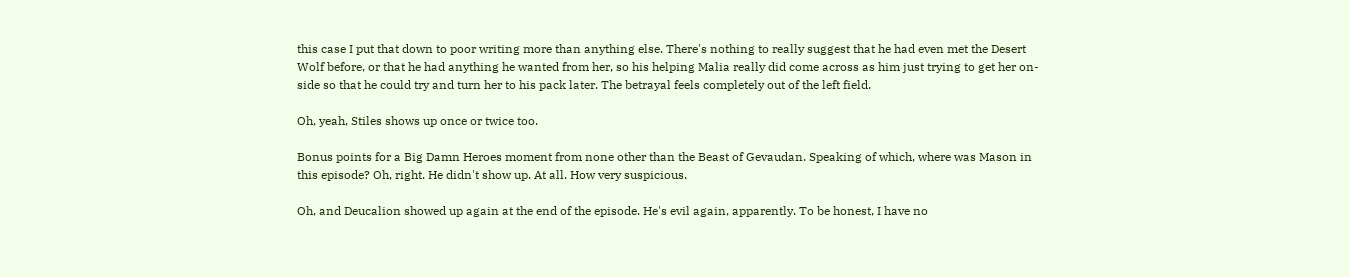this case I put that down to poor writing more than anything else. There's nothing to really suggest that he had even met the Desert Wolf before, or that he had anything he wanted from her, so his helping Malia really did come across as him just trying to get her on-side so that he could try and turn her to his pack later. The betrayal feels completely out of the left field.

Oh, yeah, Stiles shows up once or twice too.

Bonus points for a Big Damn Heroes moment from none other than the Beast of Gevaudan. Speaking of which, where was Mason in this episode? Oh, right. He didn't show up. At all. How very suspicious.

Oh, and Deucalion showed up again at the end of the episode. He's evil again, apparently. To be honest, I have no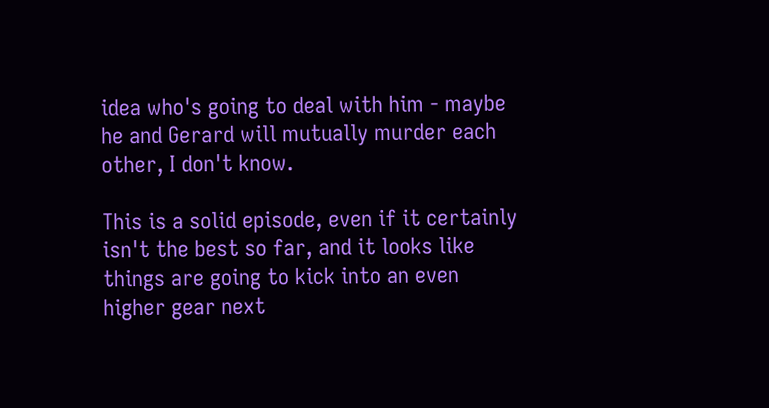idea who's going to deal with him - maybe he and Gerard will mutually murder each other, I don't know.

This is a solid episode, even if it certainly isn't the best so far, and it looks like things are going to kick into an even higher gear next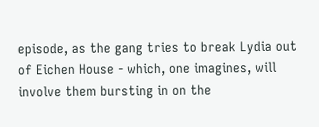episode, as the gang tries to break Lydia out of Eichen House - which, one imagines, will involve them bursting in on the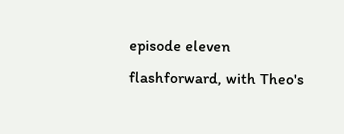episode eleven flashforward, with Theo's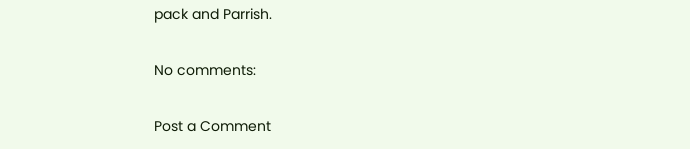pack and Parrish.

No comments:

Post a Comment